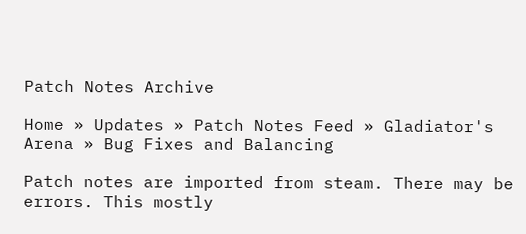Patch Notes Archive

Home » Updates » Patch Notes Feed » Gladiator's Arena » Bug Fixes and Balancing

Patch notes are imported from steam. There may be errors. This mostly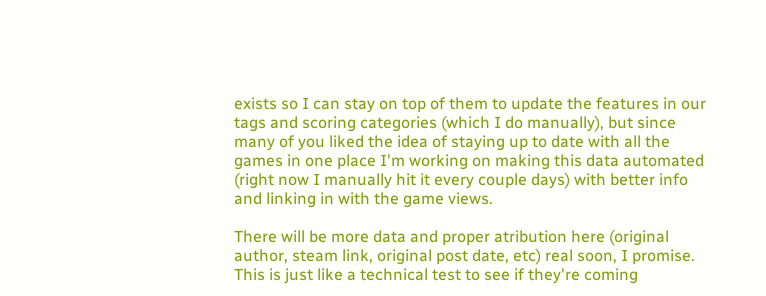exists so I can stay on top of them to update the features in our tags and scoring categories (which I do manually), but since many of you liked the idea of staying up to date with all the games in one place I'm working on making this data automated (right now I manually hit it every couple days) with better info and linking in with the game views.

There will be more data and proper atribution here (original author, steam link, original post date, etc) real soon, I promise. This is just like a technical test to see if they're coming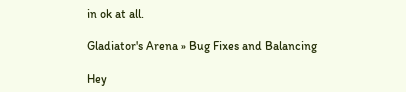in ok at all.

Gladiator's Arena » Bug Fixes and Balancing

Hey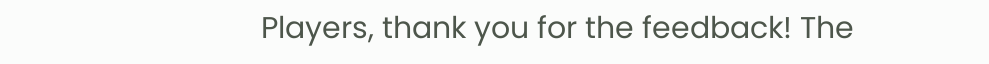Players, thank you for the feedback! The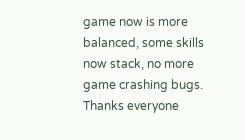game now is more balanced, some skills now stack, no more game crashing bugs. Thanks everyone